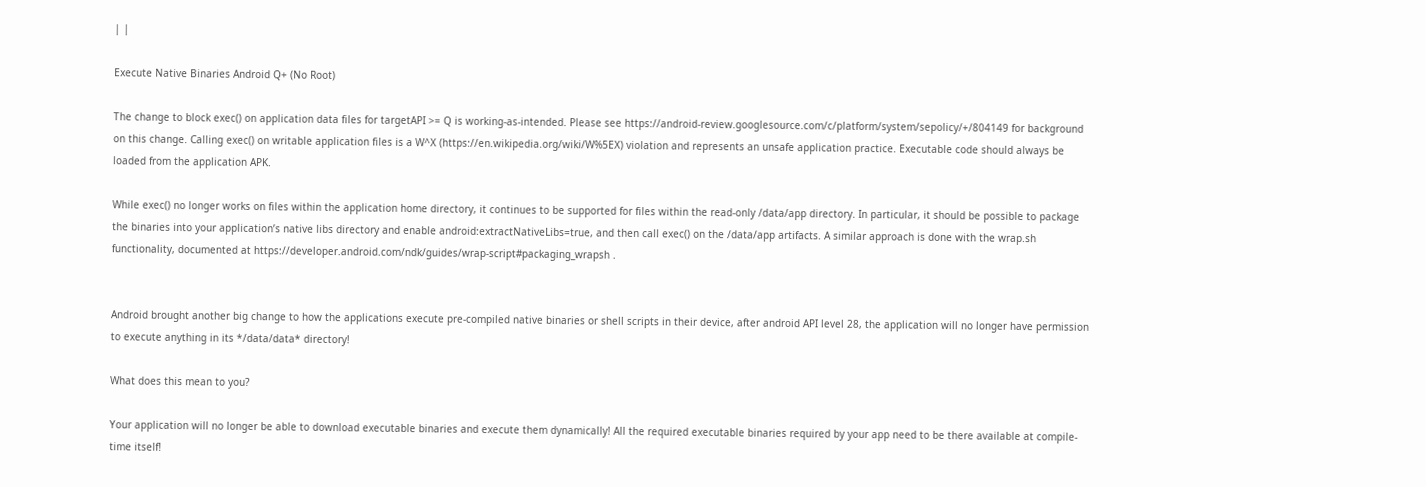| |

Execute Native Binaries Android Q+ (No Root)

The change to block exec() on application data files for targetAPI >= Q is working-as-intended. Please see https://android-review.googlesource.com/c/platform/system/sepolicy/+/804149 for background on this change. Calling exec() on writable application files is a W^X (https://en.wikipedia.org/wiki/W%5EX) violation and represents an unsafe application practice. Executable code should always be loaded from the application APK.

While exec() no longer works on files within the application home directory, it continues to be supported for files within the read-only /data/app directory. In particular, it should be possible to package the binaries into your application’s native libs directory and enable android:extractNativeLibs=true, and then call exec() on the /data/app artifacts. A similar approach is done with the wrap.sh functionality, documented at https://developer.android.com/ndk/guides/wrap-script#packaging_wrapsh .


Android brought another big change to how the applications execute pre-compiled native binaries or shell scripts in their device, after android API level 28, the application will no longer have permission to execute anything in its */data/data* directory!

What does this mean to you?

Your application will no longer be able to download executable binaries and execute them dynamically! All the required executable binaries required by your app need to be there available at compile-time itself!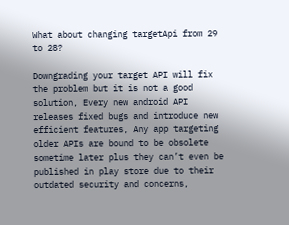What about changing targetApi from 29 to 28?

Downgrading your target API will fix the problem but it is not a good solution, Every new android API releases fixed bugs and introduce new efficient features, Any app targeting older APIs are bound to be obsolete sometime later plus they can’t even be published in play store due to their outdated security and concerns,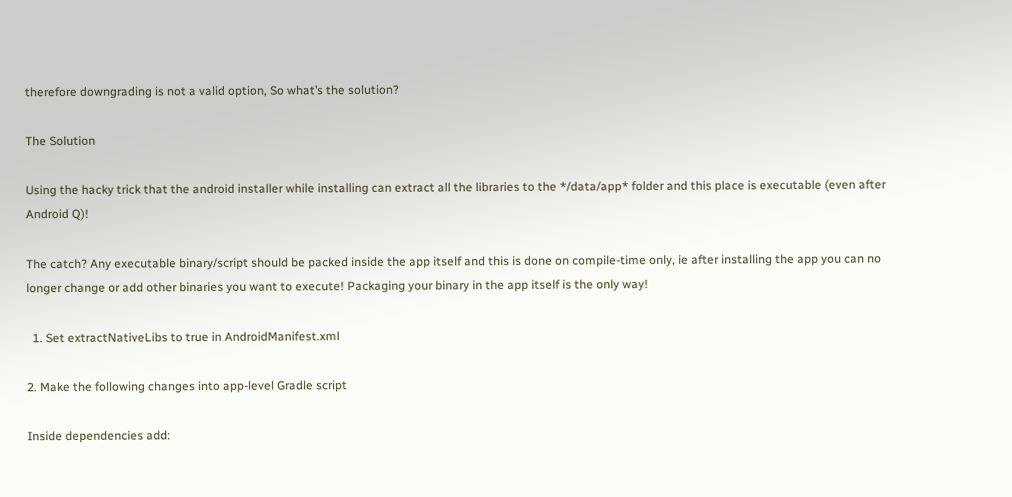therefore downgrading is not a valid option, So what’s the solution?

The Solution

Using the hacky trick that the android installer while installing can extract all the libraries to the */data/app* folder and this place is executable (even after Android Q)!

The catch? Any executable binary/script should be packed inside the app itself and this is done on compile-time only, ie after installing the app you can no longer change or add other binaries you want to execute! Packaging your binary in the app itself is the only way!

  1. Set extractNativeLibs to true in AndroidManifest.xml

2. Make the following changes into app-level Gradle script

Inside dependencies add: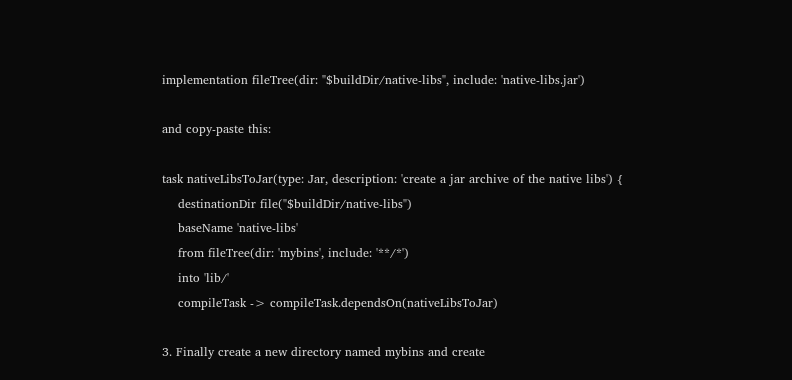implementation fileTree(dir: "$buildDir/native-libs", include: 'native-libs.jar')

and copy-paste this:

task nativeLibsToJar(type: Jar, description: 'create a jar archive of the native libs') {
    destinationDir file("$buildDir/native-libs")
    baseName 'native-libs'
    from fileTree(dir: 'mybins', include: '**/*')
    into 'lib/'
    compileTask -> compileTask.dependsOn(nativeLibsToJar)

3. Finally create a new directory named mybins and create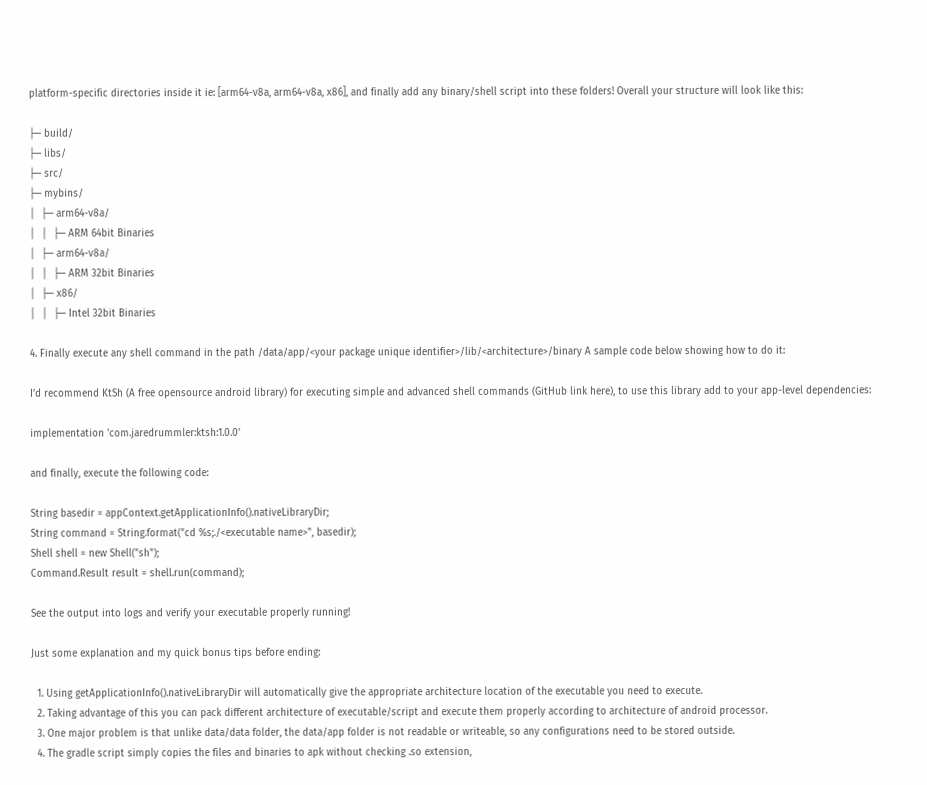platform-specific directories inside it ie: [arm64-v8a, arm64-v8a, x86], and finally add any binary/shell script into these folders! Overall your structure will look like this:

├─ build/
├─ libs/
├─ src/
├─ mybins/
│  ├─ arm64-v8a/
│  │  ├─ ARM 64bit Binaries
│  ├─ arm64-v8a/
│  │  ├─ ARM 32bit Binaries
│  ├─ x86/
│  │  ├─ Intel 32bit Binaries

4. Finally execute any shell command in the path /data/app/<your package unique identifier>/lib/<architecture>/binary A sample code below showing how to do it:

I’d recommend KtSh (A free opensource android library) for executing simple and advanced shell commands (GitHub link here), to use this library add to your app-level dependencies:

implementation 'com.jaredrummler:ktsh:1.0.0'

and finally, execute the following code:

String basedir = appContext.getApplicationInfo().nativeLibraryDir;
String command = String.format("cd %s;./<executable name>", basedir);
Shell shell = new Shell("sh");
Command.Result result = shell.run(command);

See the output into logs and verify your executable properly running!

Just some explanation and my quick bonus tips before ending:

  1. Using getApplicationInfo().nativeLibraryDir will automatically give the appropriate architecture location of the executable you need to execute.
  2. Taking advantage of this you can pack different architecture of executable/script and execute them properly according to architecture of android processor.
  3. One major problem is that unlike data/data folder, the data/app folder is not readable or writeable, so any configurations need to be stored outside.
  4. The gradle script simply copies the files and binaries to apk without checking .so extension,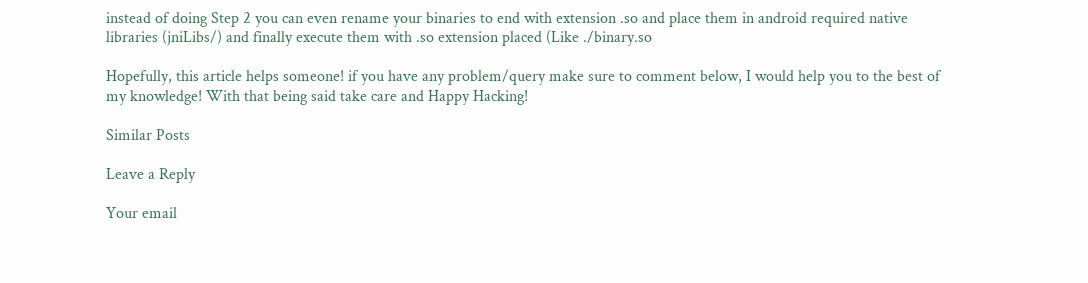instead of doing Step 2 you can even rename your binaries to end with extension .so and place them in android required native libraries (jniLibs/) and finally execute them with .so extension placed (Like ./binary.so

Hopefully, this article helps someone! if you have any problem/query make sure to comment below, I would help you to the best of my knowledge! With that being said take care and Happy Hacking!

Similar Posts

Leave a Reply

Your email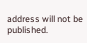address will not be published.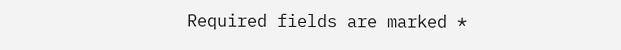Required fields are marked *